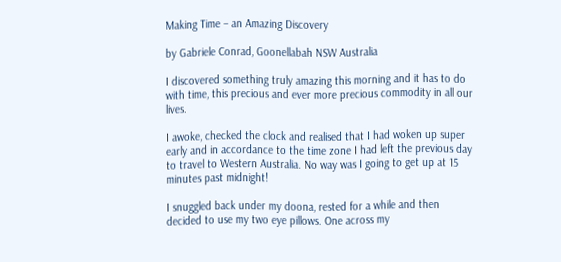Making Time – an Amazing Discovery

by Gabriele Conrad, Goonellabah NSW Australia

I discovered something truly amazing this morning and it has to do with time, this precious and ever more precious commodity in all our lives.

I awoke, checked the clock and realised that I had woken up super early and in accordance to the time zone I had left the previous day to travel to Western Australia. No way was I going to get up at 15 minutes past midnight!

I snuggled back under my doona, rested for a while and then decided to use my two eye pillows. One across my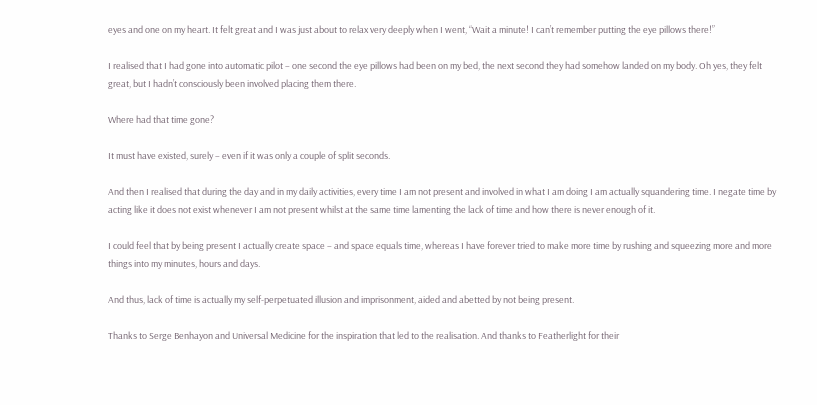eyes and one on my heart. It felt great and I was just about to relax very deeply when I went, “Wait a minute! I can’t remember putting the eye pillows there!”

I realised that I had gone into automatic pilot – one second the eye pillows had been on my bed, the next second they had somehow landed on my body. Oh yes, they felt great, but I hadn’t consciously been involved placing them there.

Where had that time gone?

It must have existed, surely – even if it was only a couple of split seconds.

And then I realised that during the day and in my daily activities, every time I am not present and involved in what I am doing I am actually squandering time. I negate time by acting like it does not exist whenever I am not present whilst at the same time lamenting the lack of time and how there is never enough of it.

I could feel that by being present I actually create space – and space equals time, whereas I have forever tried to make more time by rushing and squeezing more and more things into my minutes, hours and days.

And thus, lack of time is actually my self-perpetuated illusion and imprisonment, aided and abetted by not being present.

Thanks to Serge Benhayon and Universal Medicine for the inspiration that led to the realisation. And thanks to Featherlight for their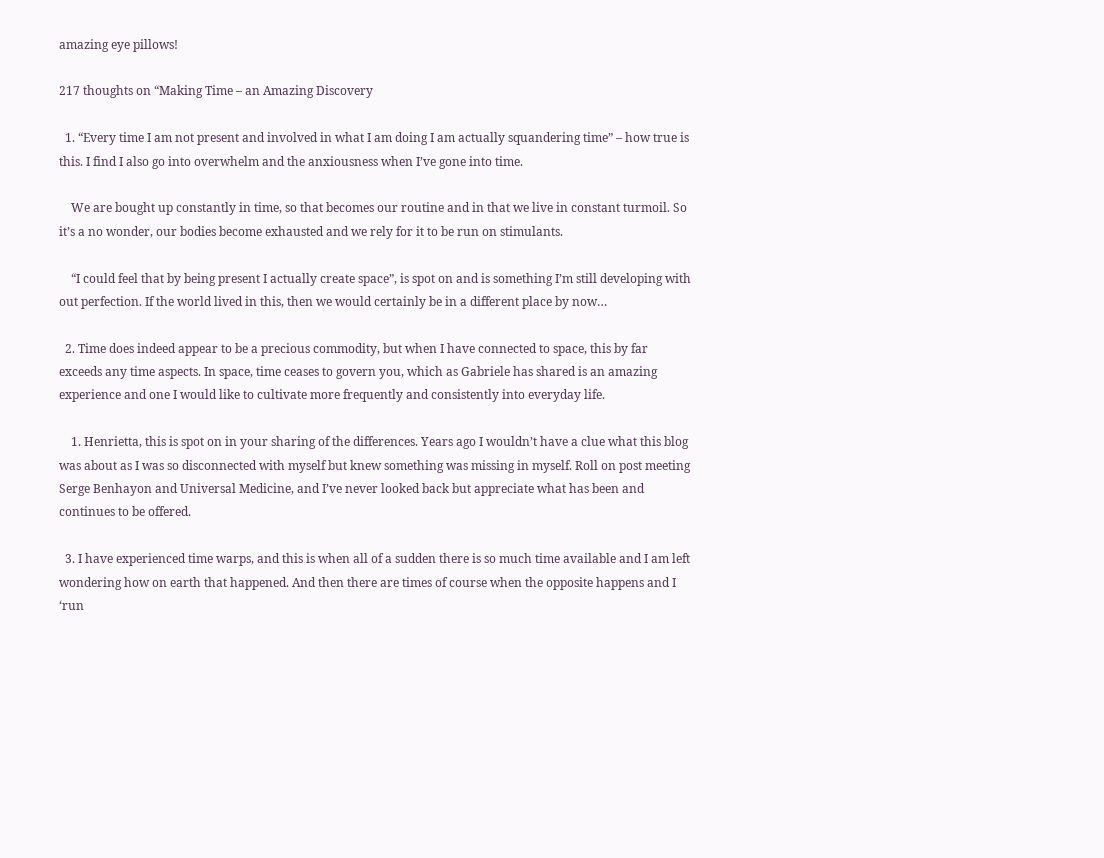amazing eye pillows!

217 thoughts on “Making Time – an Amazing Discovery

  1. “Every time I am not present and involved in what I am doing I am actually squandering time” – how true is this. I find I also go into overwhelm and the anxiousness when I’ve gone into time.

    We are bought up constantly in time, so that becomes our routine and in that we live in constant turmoil. So it’s a no wonder, our bodies become exhausted and we rely for it to be run on stimulants.

    “I could feel that by being present I actually create space”, is spot on and is something I’m still developing with out perfection. If the world lived in this, then we would certainly be in a different place by now…

  2. Time does indeed appear to be a precious commodity, but when I have connected to space, this by far exceeds any time aspects. In space, time ceases to govern you, which as Gabriele has shared is an amazing experience and one I would like to cultivate more frequently and consistently into everyday life.

    1. Henrietta, this is spot on in your sharing of the differences. Years ago I wouldn’t have a clue what this blog was about as I was so disconnected with myself but knew something was missing in myself. Roll on post meeting Serge Benhayon and Universal Medicine, and I’ve never looked back but appreciate what has been and continues to be offered.

  3. I have experienced time warps, and this is when all of a sudden there is so much time available and I am left wondering how on earth that happened. And then there are times of course when the opposite happens and I ‘run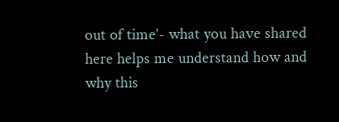out of time’- what you have shared here helps me understand how and why this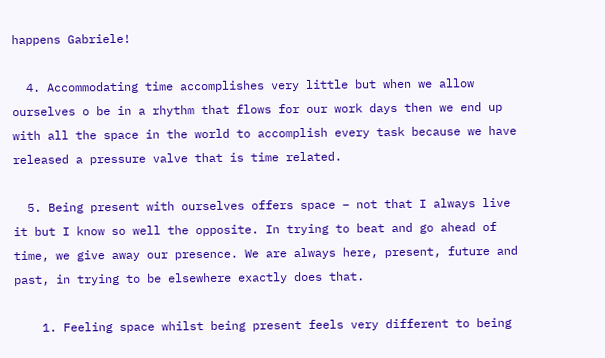happens Gabriele!

  4. Accommodating time accomplishes very little but when we allow ourselves o be in a rhythm that flows for our work days then we end up with all the space in the world to accomplish every task because we have released a pressure valve that is time related.

  5. Being present with ourselves offers space – not that I always live it but I know so well the opposite. In trying to beat and go ahead of time, we give away our presence. We are always here, present, future and past, in trying to be elsewhere exactly does that.

    1. Feeling space whilst being present feels very different to being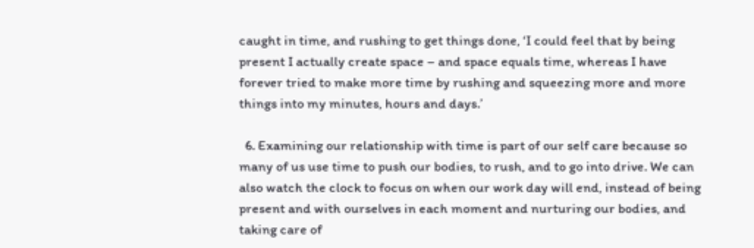caught in time, and rushing to get things done, ‘I could feel that by being present I actually create space – and space equals time, whereas I have forever tried to make more time by rushing and squeezing more and more things into my minutes, hours and days.’

  6. Examining our relationship with time is part of our self care because so many of us use time to push our bodies, to rush, and to go into drive. We can also watch the clock to focus on when our work day will end, instead of being present and with ourselves in each moment and nurturing our bodies, and taking care of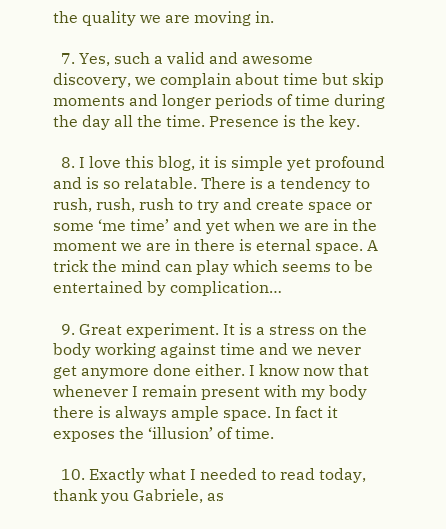the quality we are moving in.

  7. Yes, such a valid and awesome discovery, we complain about time but skip moments and longer periods of time during the day all the time. Presence is the key.

  8. I love this blog, it is simple yet profound and is so relatable. There is a tendency to rush, rush, rush to try and create space or some ‘me time’ and yet when we are in the moment we are in there is eternal space. A trick the mind can play which seems to be entertained by complication…

  9. Great experiment. It is a stress on the body working against time and we never get anymore done either. I know now that whenever I remain present with my body there is always ample space. In fact it exposes the ‘illusion’ of time.

  10. Exactly what I needed to read today, thank you Gabriele, as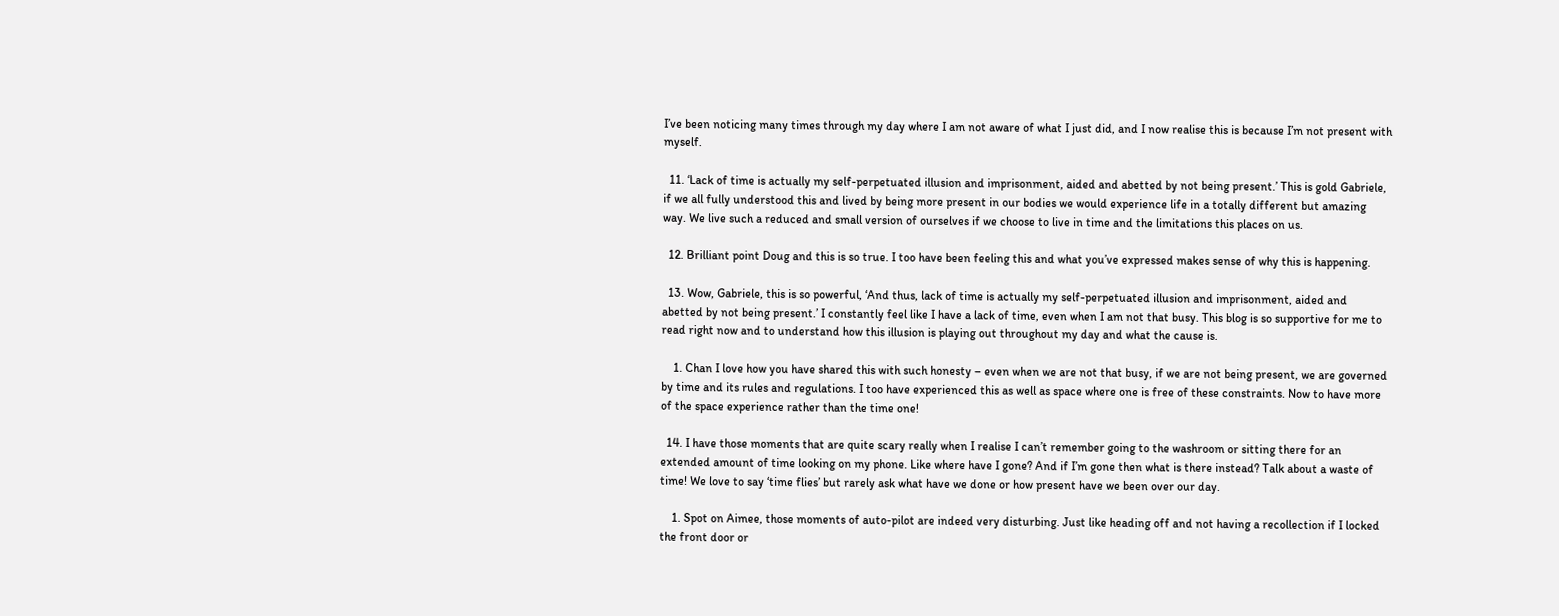I’ve been noticing many times through my day where I am not aware of what I just did, and I now realise this is because I’m not present with myself.

  11. ‘Lack of time is actually my self-perpetuated illusion and imprisonment, aided and abetted by not being present.’ This is gold Gabriele, if we all fully understood this and lived by being more present in our bodies we would experience life in a totally different but amazing way. We live such a reduced and small version of ourselves if we choose to live in time and the limitations this places on us.

  12. Brilliant point Doug and this is so true. I too have been feeling this and what you’ve expressed makes sense of why this is happening.

  13. Wow, Gabriele, this is so powerful, ‘And thus, lack of time is actually my self-perpetuated illusion and imprisonment, aided and abetted by not being present.’ I constantly feel like I have a lack of time, even when I am not that busy. This blog is so supportive for me to read right now and to understand how this illusion is playing out throughout my day and what the cause is.

    1. Chan I love how you have shared this with such honesty – even when we are not that busy, if we are not being present, we are governed by time and its rules and regulations. I too have experienced this as well as space where one is free of these constraints. Now to have more of the space experience rather than the time one!

  14. I have those moments that are quite scary really when I realise I can’t remember going to the washroom or sitting there for an extended amount of time looking on my phone. Like where have I gone? And if I’m gone then what is there instead? Talk about a waste of time! We love to say ‘time flies’ but rarely ask what have we done or how present have we been over our day.

    1. Spot on Aimee, those moments of auto-pilot are indeed very disturbing. Just like heading off and not having a recollection if I locked the front door or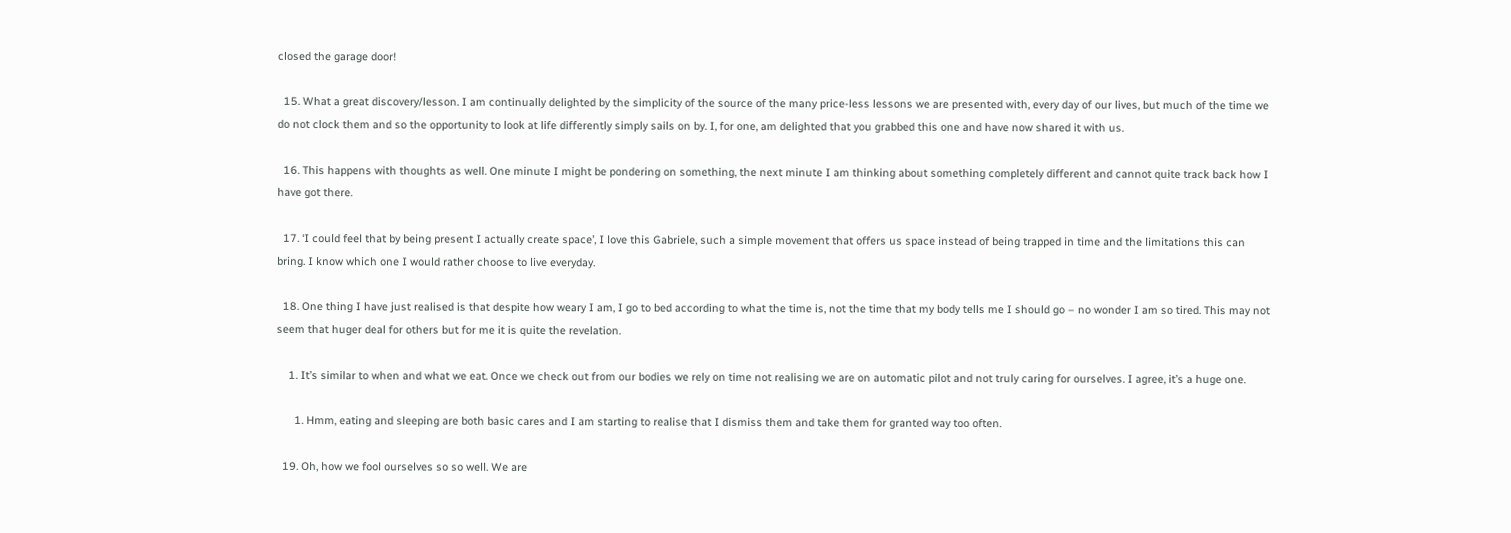closed the garage door!

  15. What a great discovery/lesson. I am continually delighted by the simplicity of the source of the many price-less lessons we are presented with, every day of our lives, but much of the time we do not clock them and so the opportunity to look at life differently simply sails on by. I, for one, am delighted that you grabbed this one and have now shared it with us.

  16. This happens with thoughts as well. One minute I might be pondering on something, the next minute I am thinking about something completely different and cannot quite track back how I have got there.

  17. ‘I could feel that by being present I actually create space’, I love this Gabriele, such a simple movement that offers us space instead of being trapped in time and the limitations this can bring. I know which one I would rather choose to live everyday.

  18. One thing I have just realised is that despite how weary I am, I go to bed according to what the time is, not the time that my body tells me I should go – no wonder I am so tired. This may not seem that huger deal for others but for me it is quite the revelation.

    1. It’s similar to when and what we eat. Once we check out from our bodies we rely on time not realising we are on automatic pilot and not truly caring for ourselves. I agree, it’s a huge one.

      1. Hmm, eating and sleeping are both basic cares and I am starting to realise that I dismiss them and take them for granted way too often.

  19. Oh, how we fool ourselves so so well. We are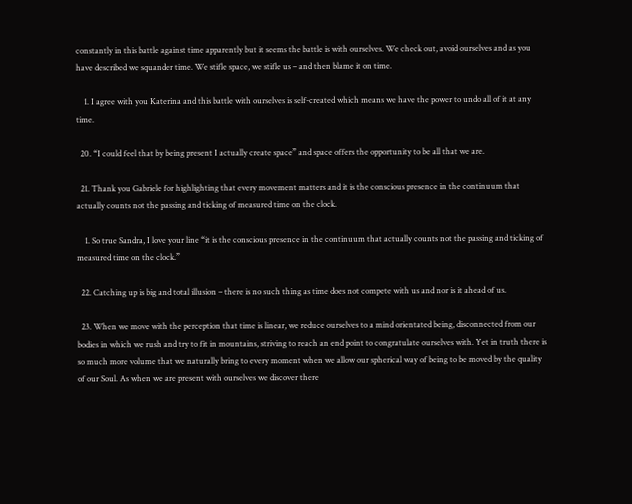constantly in this battle against time apparently but it seems the battle is with ourselves. We check out, avoid ourselves and as you have described we squander time. We stifle space, we stifle us – and then blame it on time.

    1. I agree with you Katerina and this battle with ourselves is self-created which means we have the power to undo all of it at any time.

  20. “I could feel that by being present I actually create space” and space offers the opportunity to be all that we are.

  21. Thank you Gabriele for highlighting that every movement matters and it is the conscious presence in the continuum that actually counts not the passing and ticking of measured time on the clock.

    1. So true Sandra, I love your line “it is the conscious presence in the continuum that actually counts not the passing and ticking of measured time on the clock.”

  22. Catching up is big and total illusion – there is no such thing as time does not compete with us and nor is it ahead of us.

  23. When we move with the perception that time is linear, we reduce ourselves to a mind orientated being, disconnected from our bodies in which we rush and try to fit in mountains, striving to reach an end point to congratulate ourselves with. Yet in truth there is so much more volume that we naturally bring to every moment when we allow our spherical way of being to be moved by the quality of our Soul. As when we are present with ourselves we discover there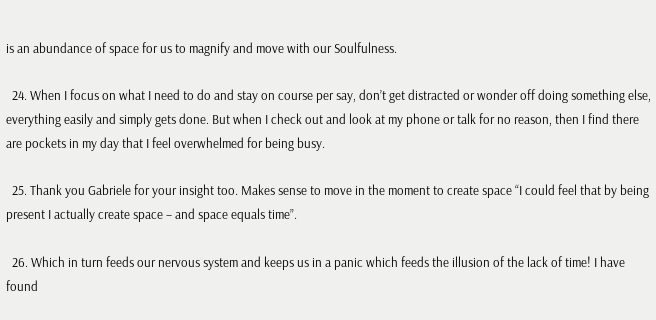is an abundance of space for us to magnify and move with our Soulfulness.

  24. When I focus on what I need to do and stay on course per say, don’t get distracted or wonder off doing something else, everything easily and simply gets done. But when I check out and look at my phone or talk for no reason, then I find there are pockets in my day that I feel overwhelmed for being busy.

  25. Thank you Gabriele for your insight too. Makes sense to move in the moment to create space “I could feel that by being present I actually create space – and space equals time”.

  26. Which in turn feeds our nervous system and keeps us in a panic which feeds the illusion of the lack of time! I have found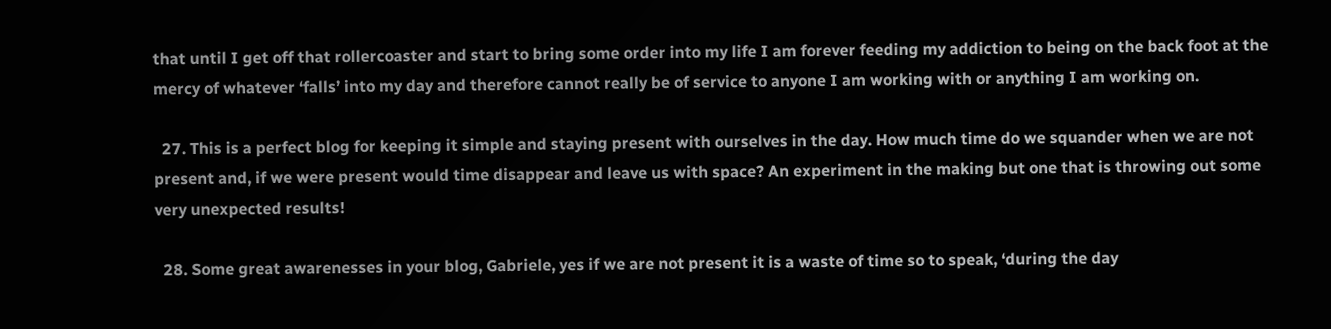that until I get off that rollercoaster and start to bring some order into my life I am forever feeding my addiction to being on the back foot at the mercy of whatever ‘falls’ into my day and therefore cannot really be of service to anyone I am working with or anything I am working on.

  27. This is a perfect blog for keeping it simple and staying present with ourselves in the day. How much time do we squander when we are not present and, if we were present would time disappear and leave us with space? An experiment in the making but one that is throwing out some very unexpected results!

  28. Some great awarenesses in your blog, Gabriele, yes if we are not present it is a waste of time so to speak, ‘during the day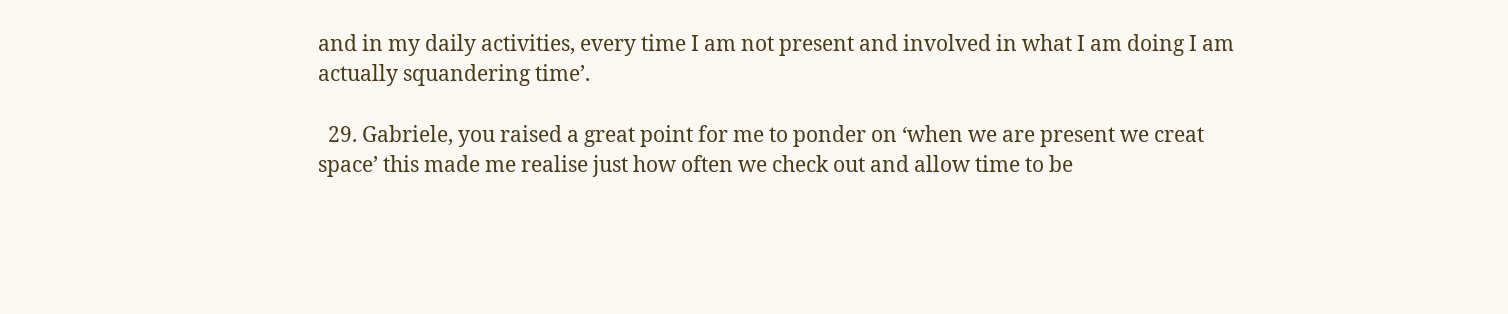and in my daily activities, every time I am not present and involved in what I am doing I am actually squandering time’.

  29. Gabriele, you raised a great point for me to ponder on ‘when we are present we creat space’ this made me realise just how often we check out and allow time to be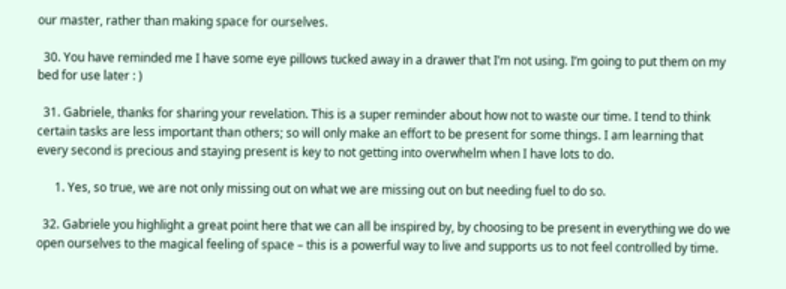our master, rather than making space for ourselves.

  30. You have reminded me I have some eye pillows tucked away in a drawer that I’m not using. I’m going to put them on my bed for use later : )

  31. Gabriele, thanks for sharing your revelation. This is a super reminder about how not to waste our time. I tend to think certain tasks are less important than others; so will only make an effort to be present for some things. I am learning that every second is precious and staying present is key to not getting into overwhelm when I have lots to do.

      1. Yes, so true, we are not only missing out on what we are missing out on but needing fuel to do so.

  32. Gabriele you highlight a great point here that we can all be inspired by, by choosing to be present in everything we do we open ourselves to the magical feeling of space – this is a powerful way to live and supports us to not feel controlled by time.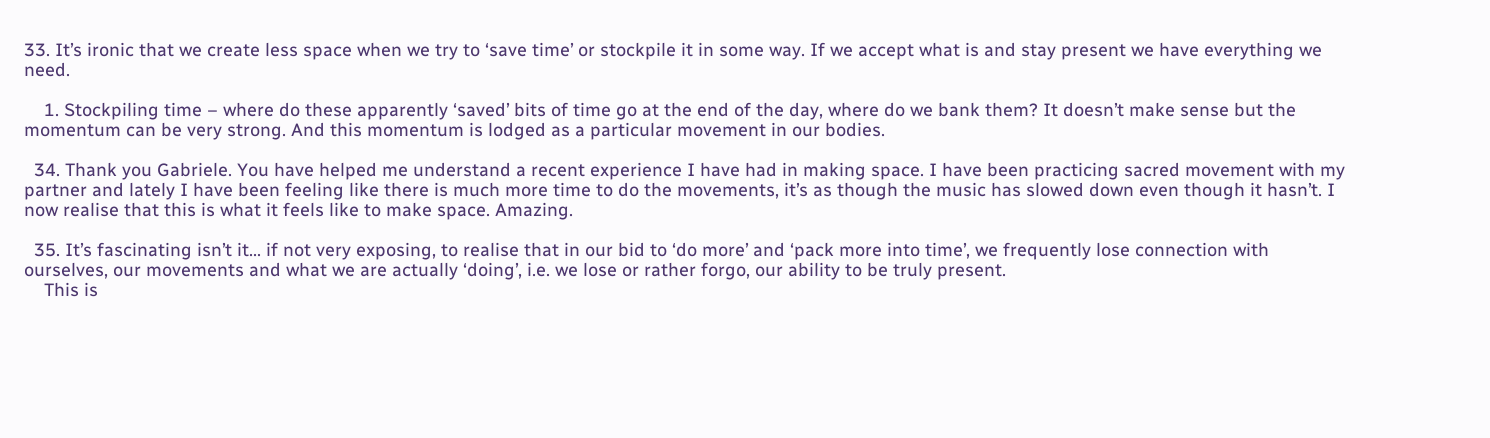33. It’s ironic that we create less space when we try to ‘save time’ or stockpile it in some way. If we accept what is and stay present we have everything we need.

    1. Stockpiling time – where do these apparently ‘saved’ bits of time go at the end of the day, where do we bank them? It doesn’t make sense but the momentum can be very strong. And this momentum is lodged as a particular movement in our bodies.

  34. Thank you Gabriele. You have helped me understand a recent experience I have had in making space. I have been practicing sacred movement with my partner and lately I have been feeling like there is much more time to do the movements, it’s as though the music has slowed down even though it hasn’t. I now realise that this is what it feels like to make space. Amazing.

  35. It’s fascinating isn’t it… if not very exposing, to realise that in our bid to ‘do more’ and ‘pack more into time’, we frequently lose connection with ourselves, our movements and what we are actually ‘doing’, i.e. we lose or rather forgo, our ability to be truly present.
    This is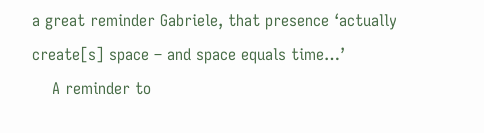a great reminder Gabriele, that presence ‘actually create[s] space – and space equals time…’
    A reminder to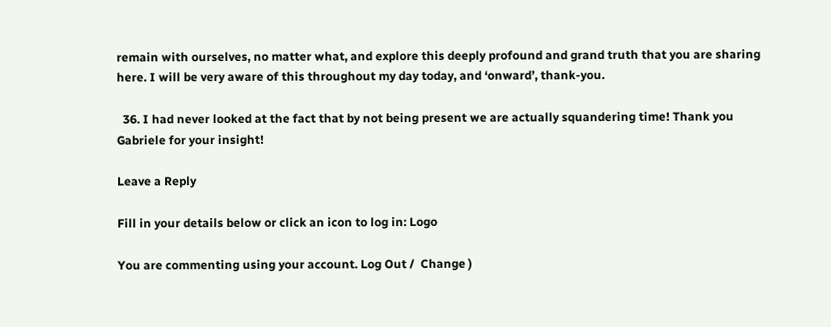remain with ourselves, no matter what, and explore this deeply profound and grand truth that you are sharing here. I will be very aware of this throughout my day today, and ‘onward’, thank-you.

  36. I had never looked at the fact that by not being present we are actually squandering time! Thank you Gabriele for your insight!

Leave a Reply

Fill in your details below or click an icon to log in: Logo

You are commenting using your account. Log Out /  Change )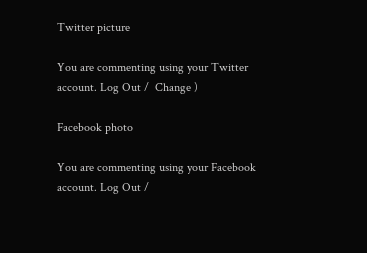Twitter picture

You are commenting using your Twitter account. Log Out /  Change )

Facebook photo

You are commenting using your Facebook account. Log Out /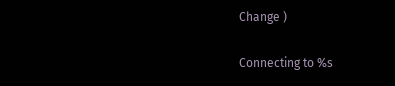Change )

Connecting to %s